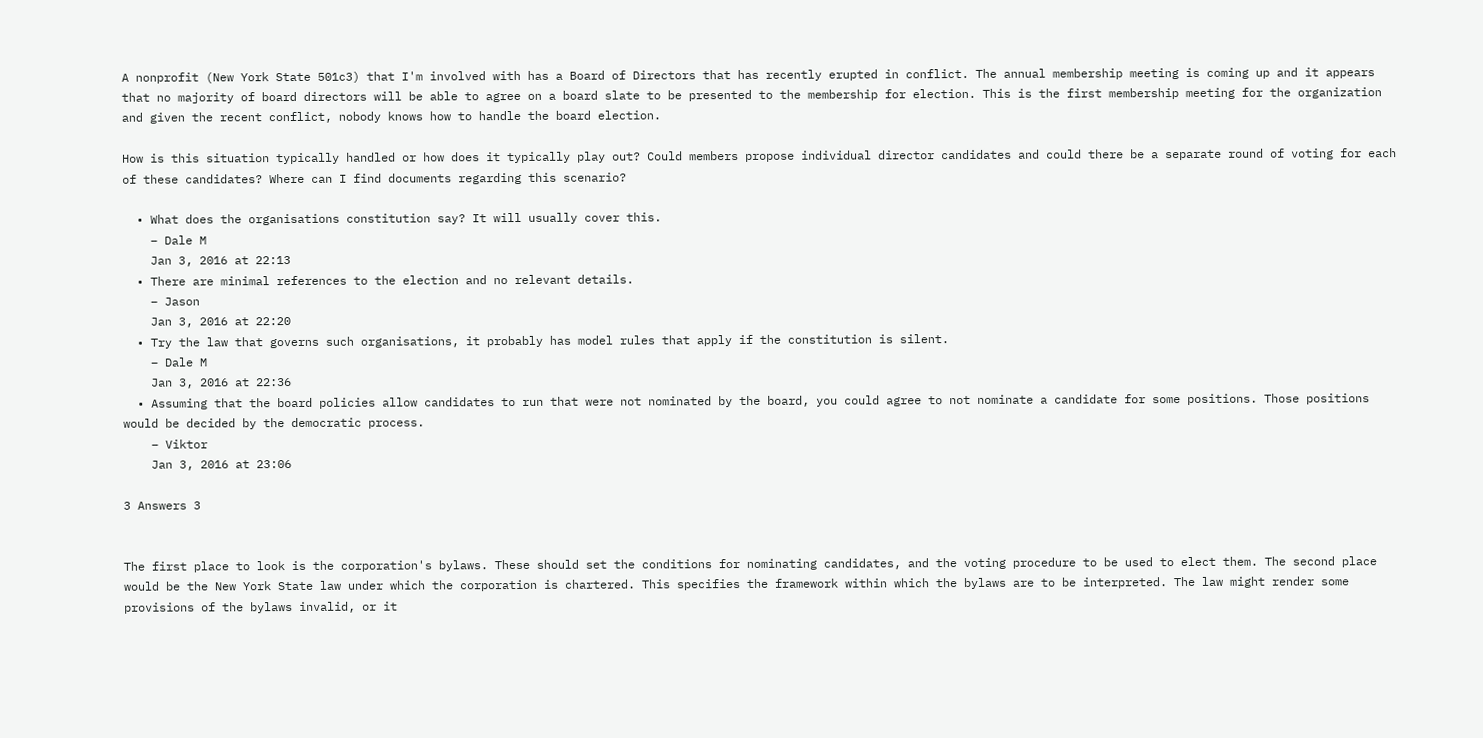A nonprofit (New York State 501c3) that I'm involved with has a Board of Directors that has recently erupted in conflict. The annual membership meeting is coming up and it appears that no majority of board directors will be able to agree on a board slate to be presented to the membership for election. This is the first membership meeting for the organization and given the recent conflict, nobody knows how to handle the board election.

How is this situation typically handled or how does it typically play out? Could members propose individual director candidates and could there be a separate round of voting for each of these candidates? Where can I find documents regarding this scenario?

  • What does the organisations constitution say? It will usually cover this.
    – Dale M
    Jan 3, 2016 at 22:13
  • There are minimal references to the election and no relevant details.
    – Jason
    Jan 3, 2016 at 22:20
  • Try the law that governs such organisations, it probably has model rules that apply if the constitution is silent.
    – Dale M
    Jan 3, 2016 at 22:36
  • Assuming that the board policies allow candidates to run that were not nominated by the board, you could agree to not nominate a candidate for some positions. Those positions would be decided by the democratic process.
    – Viktor
    Jan 3, 2016 at 23:06

3 Answers 3


The first place to look is the corporation's bylaws. These should set the conditions for nominating candidates, and the voting procedure to be used to elect them. The second place would be the New York State law under which the corporation is chartered. This specifies the framework within which the bylaws are to be interpreted. The law might render some provisions of the bylaws invalid, or it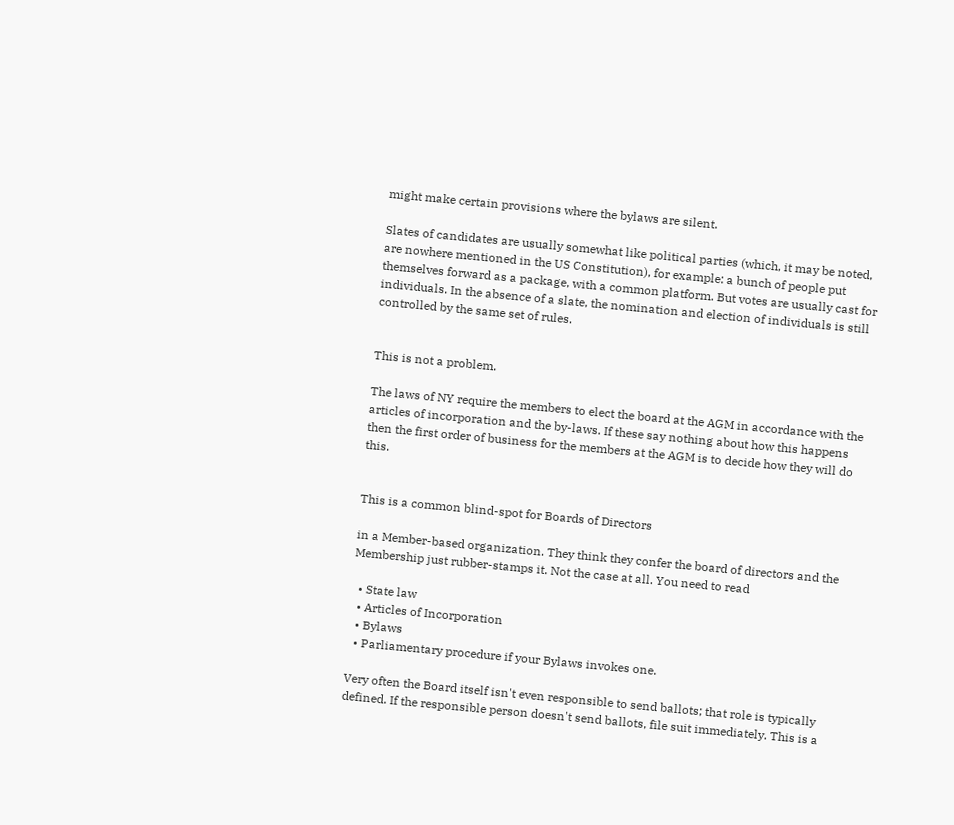might make certain provisions where the bylaws are silent.

Slates of candidates are usually somewhat like political parties (which, it may be noted, are nowhere mentioned in the US Constitution), for example: a bunch of people put themselves forward as a package, with a common platform. But votes are usually cast for individuals. In the absence of a slate, the nomination and election of individuals is still controlled by the same set of rules.


This is not a problem.

The laws of NY require the members to elect the board at the AGM in accordance with the articles of incorporation and the by-laws. If these say nothing about how this happens then the first order of business for the members at the AGM is to decide how they will do this.


This is a common blind-spot for Boards of Directors

in a Member-based organization. They think they confer the board of directors and the Membership just rubber-stamps it. Not the case at all. You need to read

  • State law
  • Articles of Incorporation
  • Bylaws
  • Parliamentary procedure if your Bylaws invokes one.

Very often the Board itself isn't even responsible to send ballots; that role is typically defined. If the responsible person doesn't send ballots, file suit immediately. This is a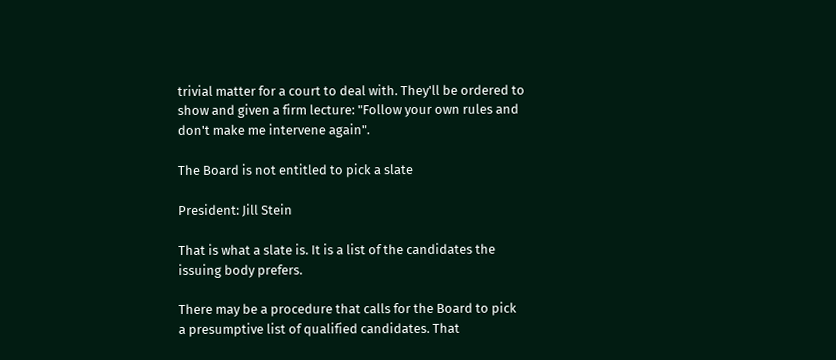trivial matter for a court to deal with. They'll be ordered to show and given a firm lecture: "Follow your own rules and don't make me intervene again".

The Board is not entitled to pick a slate

President: Jill Stein

That is what a slate is. It is a list of the candidates the issuing body prefers.

There may be a procedure that calls for the Board to pick a presumptive list of qualified candidates. That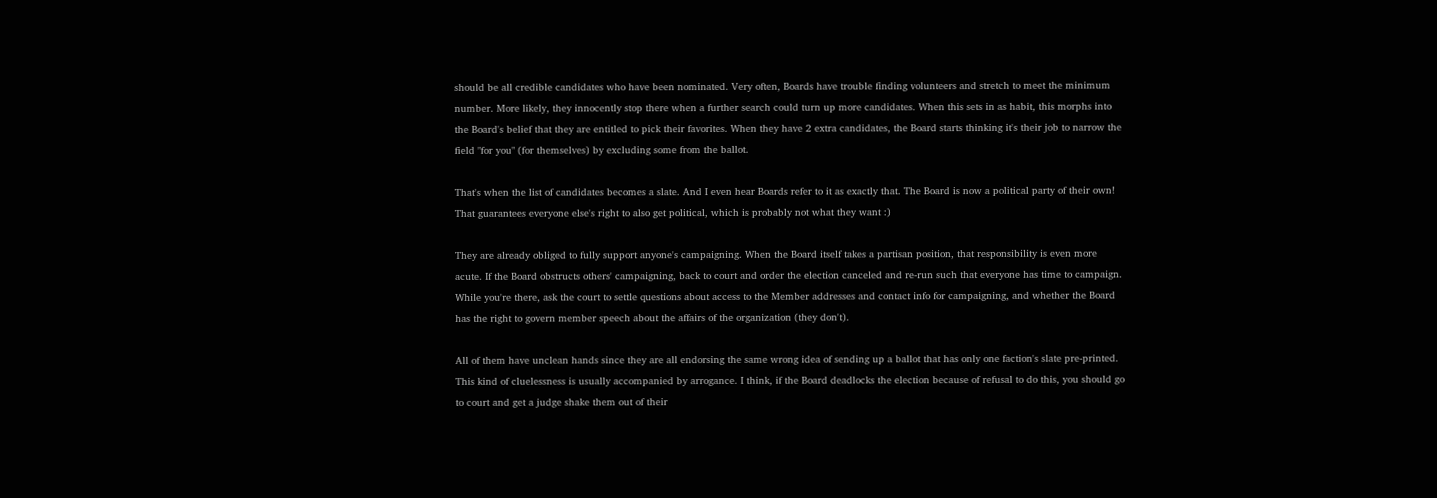should be all credible candidates who have been nominated. Very often, Boards have trouble finding volunteers and stretch to meet the minimum number. More likely, they innocently stop there when a further search could turn up more candidates. When this sets in as habit, this morphs into the Board's belief that they are entitled to pick their favorites. When they have 2 extra candidates, the Board starts thinking it's their job to narrow the field "for you" (for themselves) by excluding some from the ballot.

That's when the list of candidates becomes a slate. And I even hear Boards refer to it as exactly that. The Board is now a political party of their own! That guarantees everyone else's right to also get political, which is probably not what they want :)

They are already obliged to fully support anyone's campaigning. When the Board itself takes a partisan position, that responsibility is even more acute. If the Board obstructs others' campaigning, back to court and order the election canceled and re-run such that everyone has time to campaign. While you're there, ask the court to settle questions about access to the Member addresses and contact info for campaigning, and whether the Board has the right to govern member speech about the affairs of the organization (they don't).

All of them have unclean hands since they are all endorsing the same wrong idea of sending up a ballot that has only one faction's slate pre-printed. This kind of cluelessness is usually accompanied by arrogance. I think, if the Board deadlocks the election because of refusal to do this, you should go to court and get a judge shake them out of their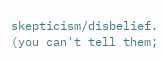skepticism/disbelief. (you can't tell them;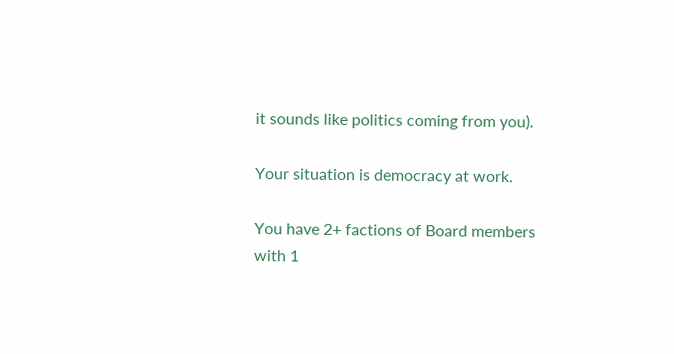it sounds like politics coming from you).

Your situation is democracy at work.

You have 2+ factions of Board members with 1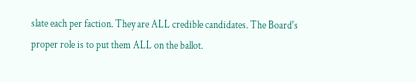slate each per faction. They are ALL credible candidates. The Board's proper role is to put them ALL on the ballot.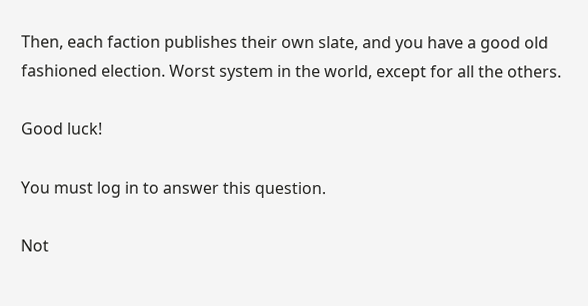Then, each faction publishes their own slate, and you have a good old fashioned election. Worst system in the world, except for all the others.

Good luck!

You must log in to answer this question.

Not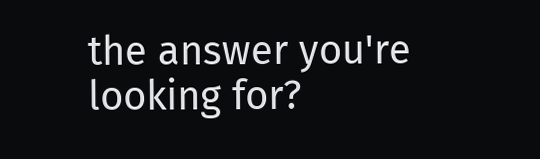the answer you're looking for?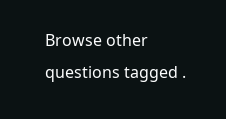Browse other questions tagged .